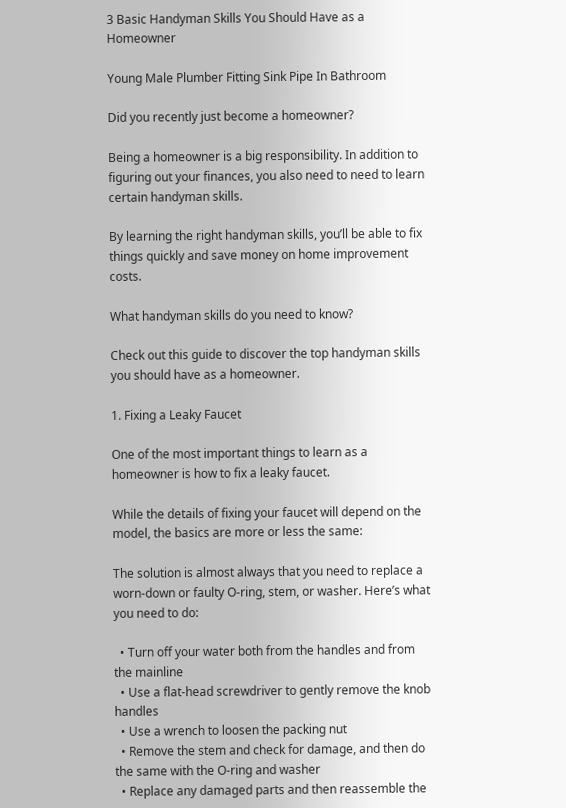3 Basic Handyman Skills You Should Have as a Homeowner

Young Male Plumber Fitting Sink Pipe In Bathroom

Did you recently just become a homeowner?

Being a homeowner is a big responsibility. In addition to figuring out your finances, you also need to need to learn certain handyman skills.

By learning the right handyman skills, you’ll be able to fix things quickly and save money on home improvement costs.

What handyman skills do you need to know?

Check out this guide to discover the top handyman skills you should have as a homeowner.

1. Fixing a Leaky Faucet

One of the most important things to learn as a homeowner is how to fix a leaky faucet.

While the details of fixing your faucet will depend on the model, the basics are more or less the same:

The solution is almost always that you need to replace a worn-down or faulty O-ring, stem, or washer. Here’s what you need to do:

  • Turn off your water both from the handles and from the mainline
  • Use a flat-head screwdriver to gently remove the knob handles
  • Use a wrench to loosen the packing nut
  • Remove the stem and check for damage, and then do the same with the O-ring and washer
  • Replace any damaged parts and then reassemble the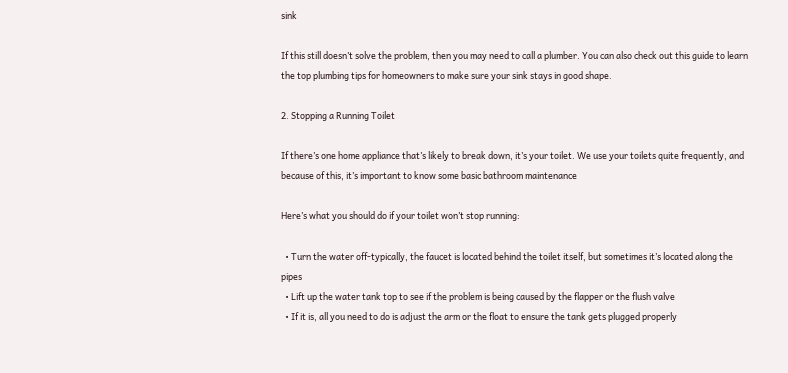sink

If this still doesn’t solve the problem, then you may need to call a plumber. You can also check out this guide to learn the top plumbing tips for homeowners to make sure your sink stays in good shape.

2. Stopping a Running Toilet

If there’s one home appliance that’s likely to break down, it’s your toilet. We use your toilets quite frequently, and because of this, it’s important to know some basic bathroom maintenance

Here’s what you should do if your toilet won’t stop running:

  • Turn the water off-typically, the faucet is located behind the toilet itself, but sometimes it’s located along the pipes
  • Lift up the water tank top to see if the problem is being caused by the flapper or the flush valve
  • If it is, all you need to do is adjust the arm or the float to ensure the tank gets plugged properly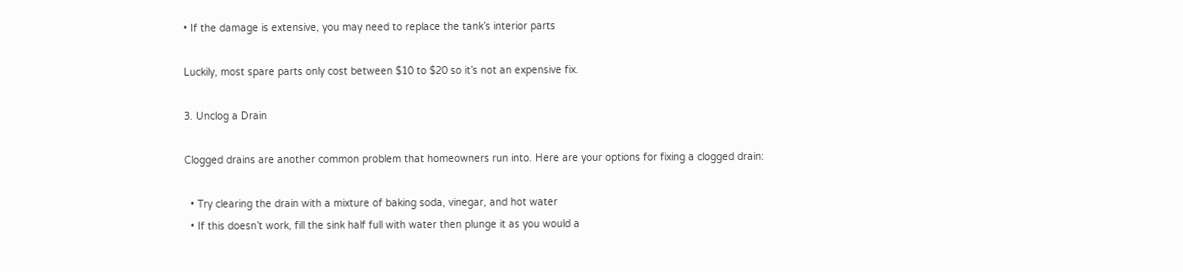• If the damage is extensive, you may need to replace the tank’s interior parts

Luckily, most spare parts only cost between $10 to $20 so it’s not an expensive fix.

3. Unclog a Drain

Clogged drains are another common problem that homeowners run into. Here are your options for fixing a clogged drain:

  • Try clearing the drain with a mixture of baking soda, vinegar, and hot water
  • If this doesn’t work, fill the sink half full with water then plunge it as you would a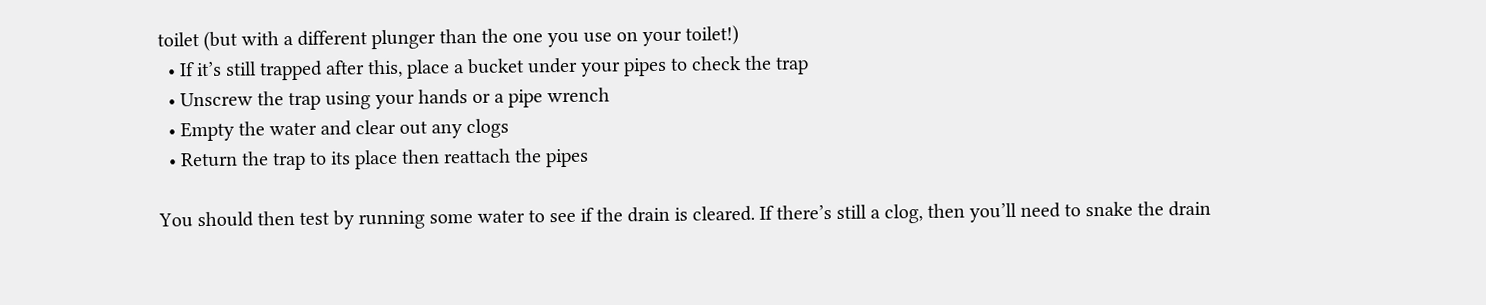toilet (but with a different plunger than the one you use on your toilet!)
  • If it’s still trapped after this, place a bucket under your pipes to check the trap
  • Unscrew the trap using your hands or a pipe wrench
  • Empty the water and clear out any clogs
  • Return the trap to its place then reattach the pipes

You should then test by running some water to see if the drain is cleared. If there’s still a clog, then you’ll need to snake the drain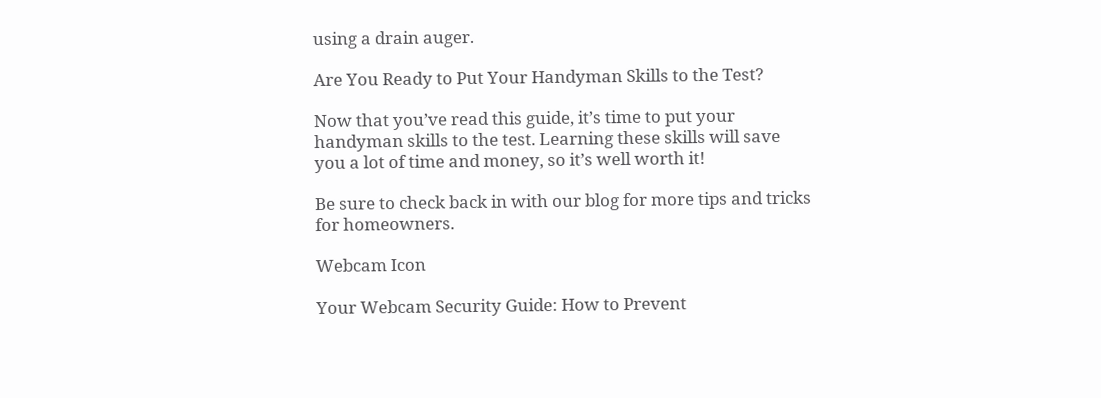using a drain auger.

Are You Ready to Put Your Handyman Skills to the Test?

Now that you’ve read this guide, it’s time to put your handyman skills to the test. Learning these skills will save you a lot of time and money, so it’s well worth it!

Be sure to check back in with our blog for more tips and tricks for homeowners.

Webcam Icon

Your Webcam Security Guide: How to Prevent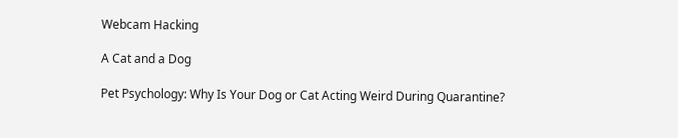Webcam Hacking

A Cat and a Dog

Pet Psychology: Why Is Your Dog or Cat Acting Weird During Quarantine?